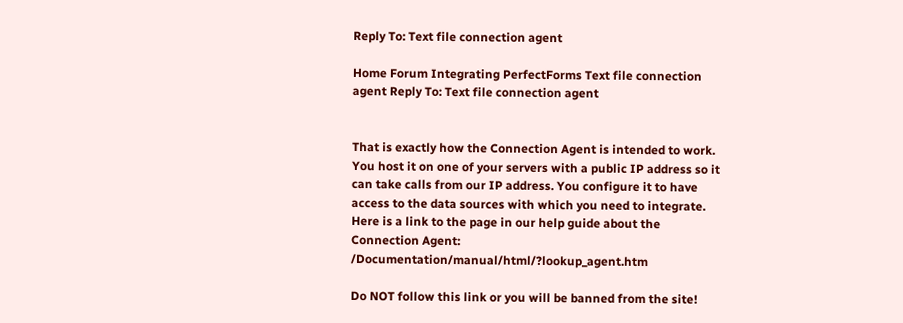Reply To: Text file connection agent

Home Forum Integrating PerfectForms Text file connection agent Reply To: Text file connection agent


That is exactly how the Connection Agent is intended to work. You host it on one of your servers with a public IP address so it can take calls from our IP address. You configure it to have access to the data sources with which you need to integrate. Here is a link to the page in our help guide about the Connection Agent: /Documentation/manual/html/?lookup_agent.htm

Do NOT follow this link or you will be banned from the site!